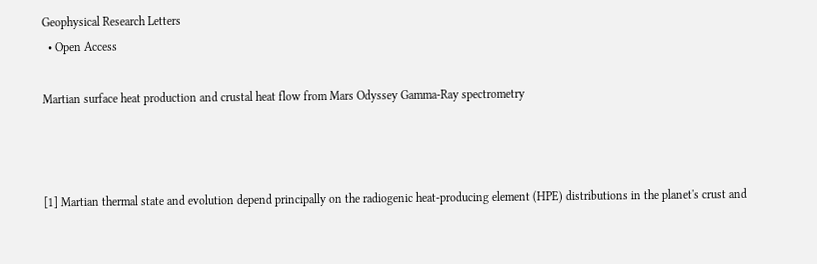Geophysical Research Letters
  • Open Access

Martian surface heat production and crustal heat flow from Mars Odyssey Gamma-Ray spectrometry



[1] Martian thermal state and evolution depend principally on the radiogenic heat-producing element (HPE) distributions in the planet's crust and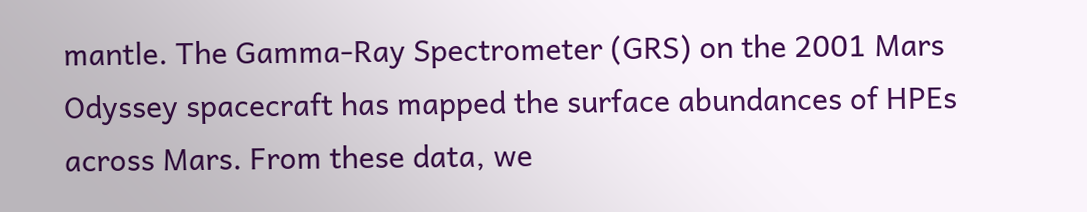mantle. The Gamma-Ray Spectrometer (GRS) on the 2001 Mars Odyssey spacecraft has mapped the surface abundances of HPEs across Mars. From these data, we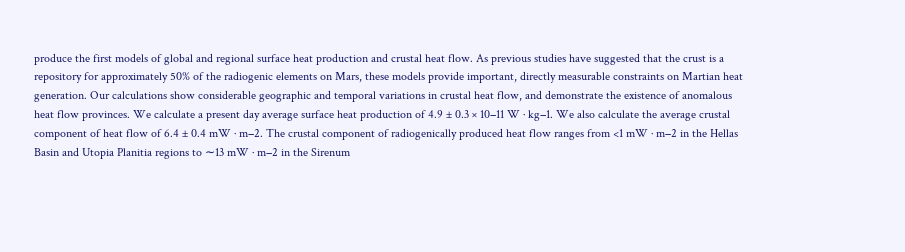produce the first models of global and regional surface heat production and crustal heat flow. As previous studies have suggested that the crust is a repository for approximately 50% of the radiogenic elements on Mars, these models provide important, directly measurable constraints on Martian heat generation. Our calculations show considerable geographic and temporal variations in crustal heat flow, and demonstrate the existence of anomalous heat flow provinces. We calculate a present day average surface heat production of 4.9 ± 0.3 × 10−11 W · kg−1. We also calculate the average crustal component of heat flow of 6.4 ± 0.4 mW · m−2. The crustal component of radiogenically produced heat flow ranges from <1 mW · m−2 in the Hellas Basin and Utopia Planitia regions to ∼13 mW · m−2 in the Sirenum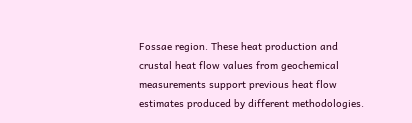Fossae region. These heat production and crustal heat flow values from geochemical measurements support previous heat flow estimates produced by different methodologies.